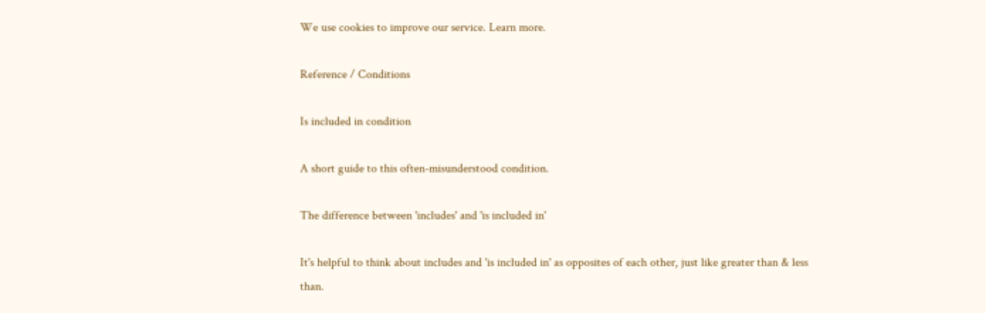We use cookies to improve our service. Learn more.

Reference / Conditions

Is included in condition

A short guide to this often-misunderstood condition.

The difference between 'includes' and 'is included in'

It's helpful to think about includes and 'is included in' as opposites of each other, just like greater than & less than.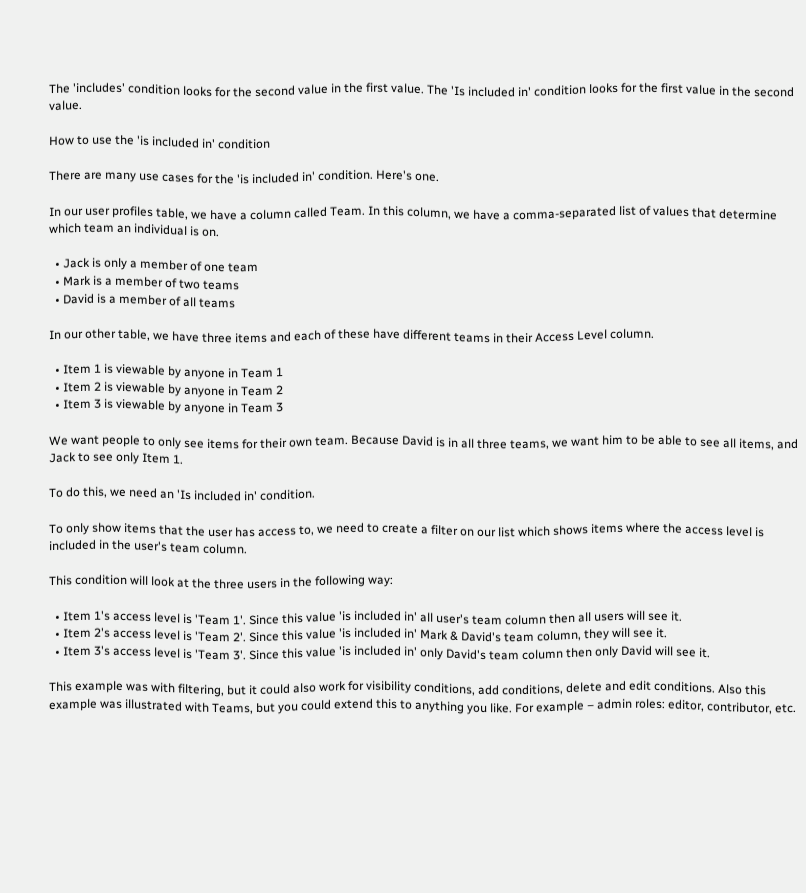The 'includes' condition looks for the second value in the first value. The 'Is included in' condition looks for the first value in the second value.

How to use the 'is included in' condition

There are many use cases for the 'is included in' condition. Here's one.

In our user profiles table, we have a column called Team. In this column, we have a comma-separated list of values that determine which team an individual is on.

  • Jack is only a member of one team
  • Mark is a member of two teams
  • David is a member of all teams

In our other table, we have three items and each of these have different teams in their Access Level column.

  • Item 1 is viewable by anyone in Team 1
  • Item 2 is viewable by anyone in Team 2
  • Item 3 is viewable by anyone in Team 3

We want people to only see items for their own team. Because David is in all three teams, we want him to be able to see all items, and Jack to see only Item 1.

To do this, we need an 'Is included in' condition.

To only show items that the user has access to, we need to create a filter on our list which shows items where the access level is included in the user's team column.

This condition will look at the three users in the following way:

  • Item 1's access level is 'Team 1'. Since this value 'is included in' all user's team column then all users will see it.
  • Item 2's access level is 'Team 2'. Since this value 'is included in' Mark & David's team column, they will see it.
  • Item 3's access level is 'Team 3'. Since this value 'is included in' only David's team column then only David will see it.

This example was with filtering, but it could also work for visibility conditions, add conditions, delete and edit conditions. Also this example was illustrated with Teams, but you could extend this to anything you like. For example – admin roles: editor, contributor, etc.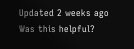Updated 2 weeks ago
Was this helpful?